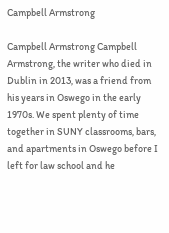Campbell Armstrong

Campbell Armstrong Campbell Armstrong, the writer who died in Dublin in 2013, was a friend from his years in Oswego in the early 1970s. We spent plenty of time together in SUNY classrooms, bars, and apartments in Oswego before I left for law school and he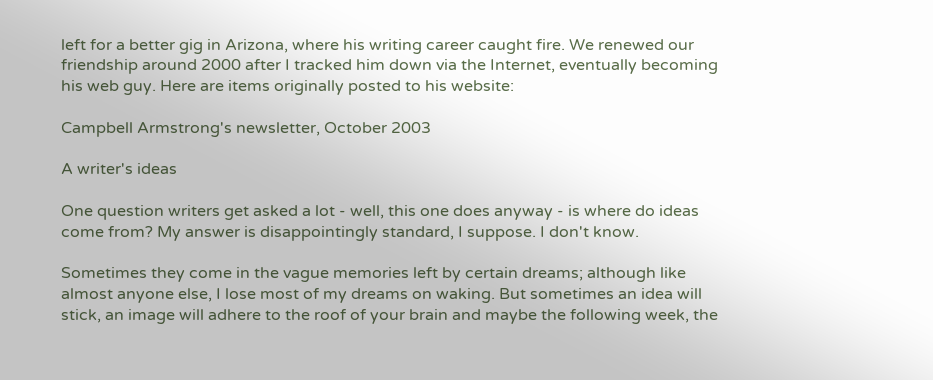left for a better gig in Arizona, where his writing career caught fire. We renewed our friendship around 2000 after I tracked him down via the Internet, eventually becoming his web guy. Here are items originally posted to his website:

Campbell Armstrong's newsletter, October 2003

A writer's ideas

One question writers get asked a lot - well, this one does anyway - is where do ideas come from? My answer is disappointingly standard, I suppose. I don't know.

Sometimes they come in the vague memories left by certain dreams; although like almost anyone else, I lose most of my dreams on waking. But sometimes an idea will stick, an image will adhere to the roof of your brain and maybe the following week, the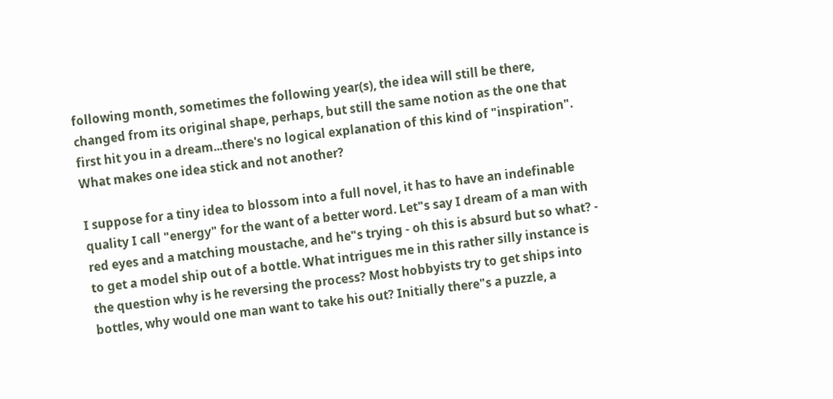following month, sometimes the following year(s), the idea will still be there, changed from its original shape, perhaps, but still the same notion as the one that first hit you in a dream...there's no logical explanation of this kind of "inspiration". What makes one idea stick and not another?

I suppose for a tiny idea to blossom into a full novel, it has to have an indefinable quality I call "energy" for the want of a better word. Let"s say I dream of a man with red eyes and a matching moustache, and he"s trying - oh this is absurd but so what? - to get a model ship out of a bottle. What intrigues me in this rather silly instance is the question why is he reversing the process? Most hobbyists try to get ships into bottles, why would one man want to take his out? Initially there"s a puzzle, a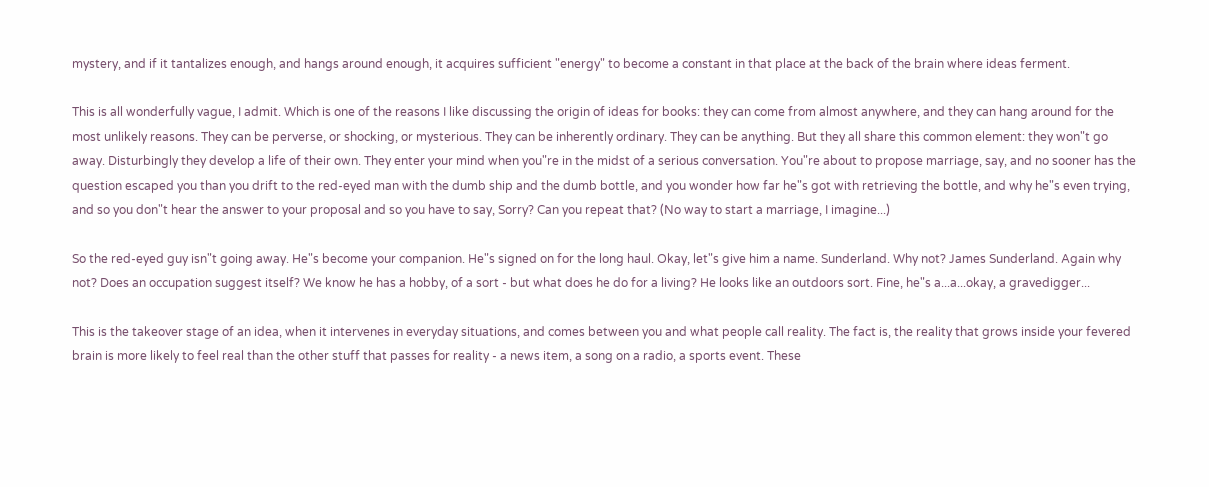mystery, and if it tantalizes enough, and hangs around enough, it acquires sufficient "energy" to become a constant in that place at the back of the brain where ideas ferment.

This is all wonderfully vague, I admit. Which is one of the reasons I like discussing the origin of ideas for books: they can come from almost anywhere, and they can hang around for the most unlikely reasons. They can be perverse, or shocking, or mysterious. They can be inherently ordinary. They can be anything. But they all share this common element: they won"t go away. Disturbingly they develop a life of their own. They enter your mind when you"re in the midst of a serious conversation. You"re about to propose marriage, say, and no sooner has the question escaped you than you drift to the red-eyed man with the dumb ship and the dumb bottle, and you wonder how far he"s got with retrieving the bottle, and why he"s even trying, and so you don"t hear the answer to your proposal and so you have to say, Sorry? Can you repeat that? (No way to start a marriage, I imagine...)

So the red-eyed guy isn"t going away. He"s become your companion. He"s signed on for the long haul. Okay, let"s give him a name. Sunderland. Why not? James Sunderland. Again why not? Does an occupation suggest itself? We know he has a hobby, of a sort - but what does he do for a living? He looks like an outdoors sort. Fine, he"s a...a...okay, a gravedigger...

This is the takeover stage of an idea, when it intervenes in everyday situations, and comes between you and what people call reality. The fact is, the reality that grows inside your fevered brain is more likely to feel real than the other stuff that passes for reality - a news item, a song on a radio, a sports event. These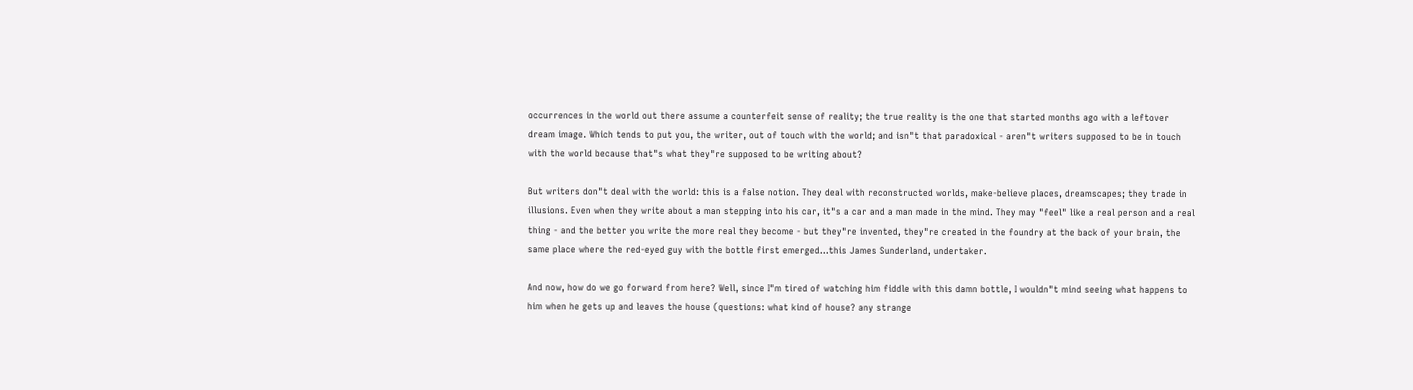occurrences in the world out there assume a counterfeit sense of reality; the true reality is the one that started months ago with a leftover dream image. Which tends to put you, the writer, out of touch with the world; and isn"t that paradoxical - aren"t writers supposed to be in touch with the world because that"s what they"re supposed to be writing about?

But writers don"t deal with the world: this is a false notion. They deal with reconstructed worlds, make-believe places, dreamscapes; they trade in illusions. Even when they write about a man stepping into his car, it"s a car and a man made in the mind. They may "feel" like a real person and a real thing - and the better you write the more real they become - but they"re invented, they"re created in the foundry at the back of your brain, the same place where the red-eyed guy with the bottle first emerged...this James Sunderland, undertaker.

And now, how do we go forward from here? Well, since I"m tired of watching him fiddle with this damn bottle, I wouldn"t mind seeing what happens to him when he gets up and leaves the house (questions: what kind of house? any strange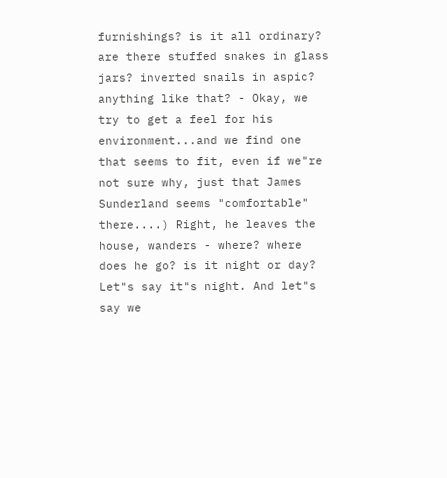furnishings? is it all ordinary? are there stuffed snakes in glass jars? inverted snails in aspic? anything like that? - Okay, we try to get a feel for his environment...and we find one that seems to fit, even if we"re not sure why, just that James Sunderland seems "comfortable" there....) Right, he leaves the house, wanders - where? where does he go? is it night or day? Let"s say it"s night. And let"s say we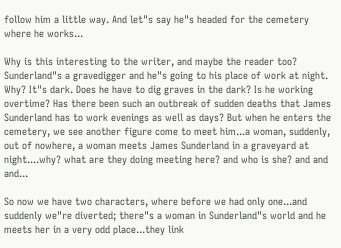follow him a little way. And let"s say he"s headed for the cemetery where he works...

Why is this interesting to the writer, and maybe the reader too? Sunderland"s a gravedigger and he"s going to his place of work at night. Why? It"s dark. Does he have to dig graves in the dark? Is he working overtime? Has there been such an outbreak of sudden deaths that James Sunderland has to work evenings as well as days? But when he enters the cemetery, we see another figure come to meet him...a woman, suddenly, out of nowhere, a woman meets James Sunderland in a graveyard at night....why? what are they doing meeting here? and who is she? and and and...

So now we have two characters, where before we had only one...and suddenly we"re diverted; there"s a woman in Sunderland"s world and he meets her in a very odd place...they link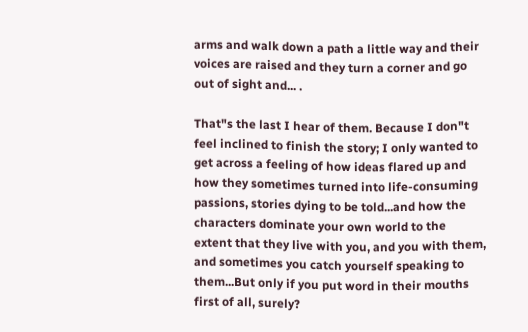arms and walk down a path a little way and their voices are raised and they turn a corner and go out of sight and... .

That"s the last I hear of them. Because I don"t feel inclined to finish the story; I only wanted to get across a feeling of how ideas flared up and how they sometimes turned into life-consuming passions, stories dying to be told...and how the characters dominate your own world to the extent that they live with you, and you with them, and sometimes you catch yourself speaking to them...But only if you put word in their mouths first of all, surely?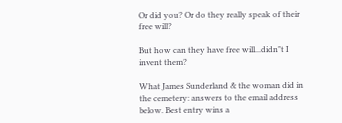Or did you? Or do they really speak of their free will?

But how can they have free will...didn"t I invent them?

What James Sunderland & the woman did in the cemetery: answers to the email address below. Best entry wins a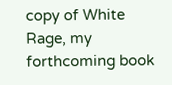copy of White Rage, my forthcoming book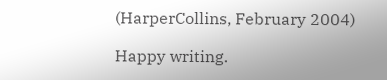(HarperCollins, February 2004)

Happy writing.